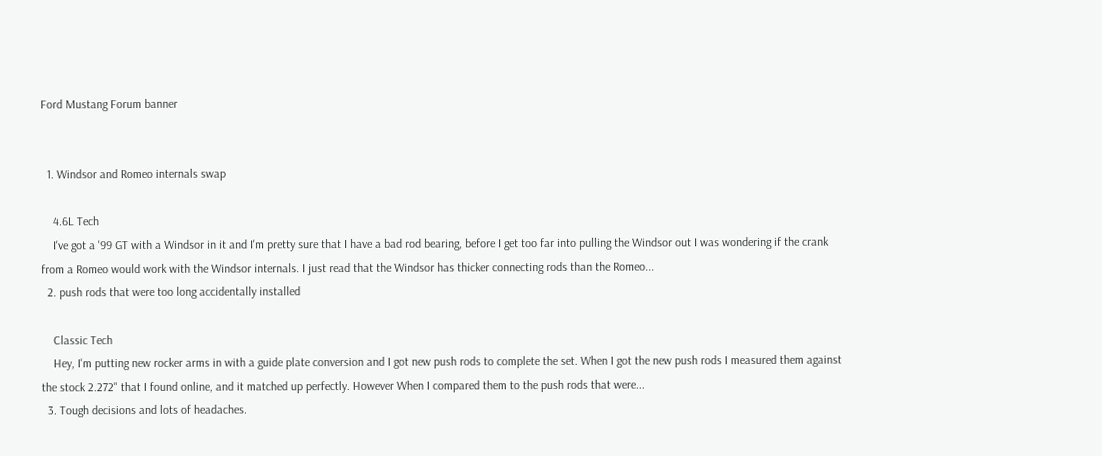Ford Mustang Forum banner


  1. Windsor and Romeo internals swap

    4.6L Tech
    I've got a '99 GT with a Windsor in it and I'm pretty sure that I have a bad rod bearing, before I get too far into pulling the Windsor out I was wondering if the crank from a Romeo would work with the Windsor internals. I just read that the Windsor has thicker connecting rods than the Romeo...
  2. push rods that were too long accidentally installed

    Classic Tech
    Hey, I'm putting new rocker arms in with a guide plate conversion and I got new push rods to complete the set. When I got the new push rods I measured them against the stock 2.272" that I found online, and it matched up perfectly. However When I compared them to the push rods that were...
  3. Tough decisions and lots of headaches.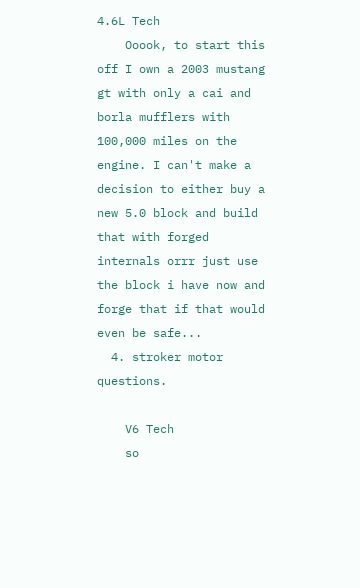4.6L Tech
    Ooook, to start this off I own a 2003 mustang gt with only a cai and borla mufflers with 100,000 miles on the engine. I can't make a decision to either buy a new 5.0 block and build that with forged internals orrr just use the block i have now and forge that if that would even be safe...
  4. stroker motor questions.

    V6 Tech
    so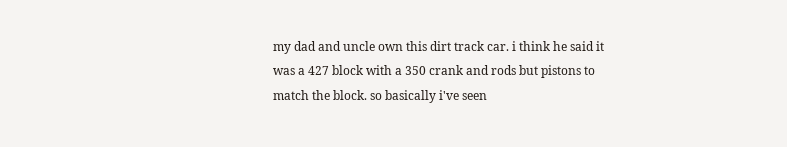my dad and uncle own this dirt track car. i think he said it was a 427 block with a 350 crank and rods but pistons to match the block. so basically i've seen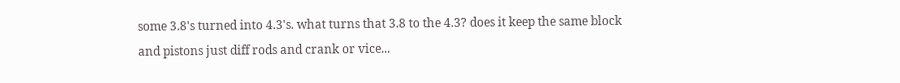some 3.8's turned into 4.3's. what turns that 3.8 to the 4.3? does it keep the same block and pistons just diff rods and crank or vice...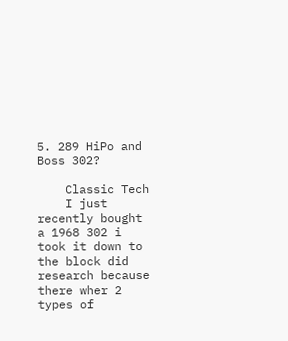5. 289 HiPo and Boss 302?

    Classic Tech
    I just recently bought a 1968 302 i took it down to the block did research because there wher 2 types of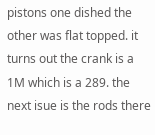pistons one dished the other was flat topped. it turns out the crank is a 1M which is a 289. the next isue is the rods there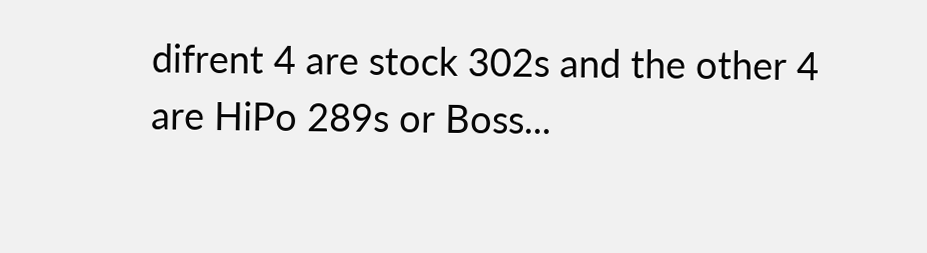difrent 4 are stock 302s and the other 4 are HiPo 289s or Boss...